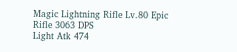Magic Lightning Rifle Lv.80 Epic Rifle 3063 DPS
Light Atk 474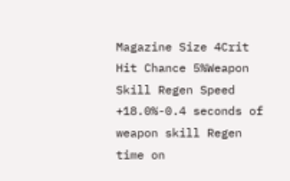Magazine Size 4Crit Hit Chance 5%Weapon Skill Regen Speed +18.0%-0.4 seconds of weapon skill Regen time on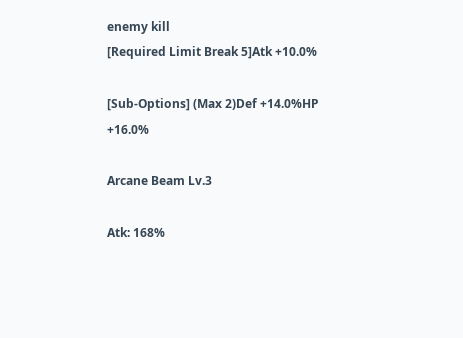enemy kill
[Required Limit Break 5]Atk +10.0%

[Sub-Options] (Max 2)Def +14.0%HP +16.0%

Arcane Beam Lv.3

Atk: 168%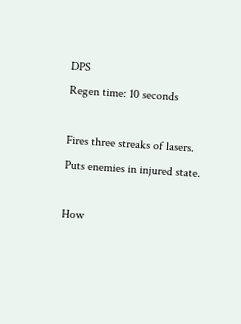DPS
Regen time: 10 seconds

Fires three streaks of lasers. Puts enemies in injured state.

How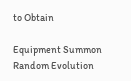to Obtain

Equipment Summon
Random Evolution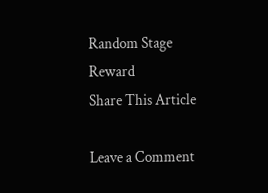Random Stage Reward
Share This Article

Leave a Comment